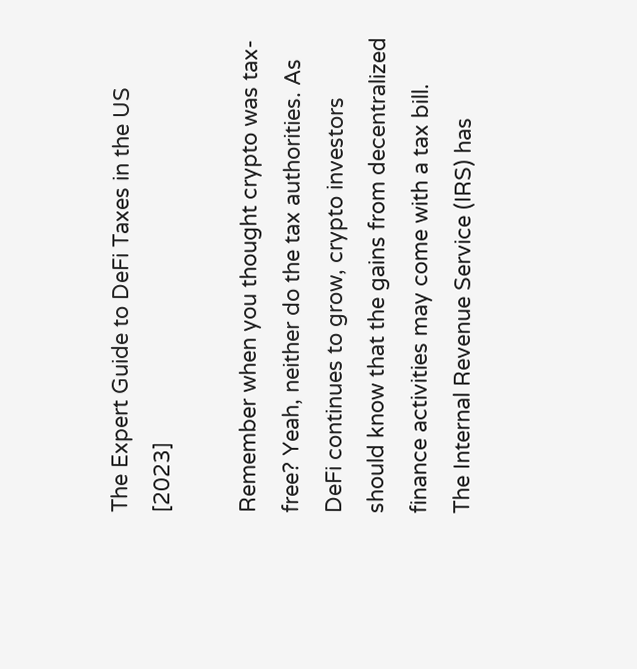The Expert Guide to DeFi Taxes in the US [2023]

Remember when you thought crypto was tax-free? Yeah, neither do the tax authorities. As DeFi continues to grow, crypto investors should know that the gains from decentralized finance activities may come with a tax bill.  The Internal Revenue Service (IRS) has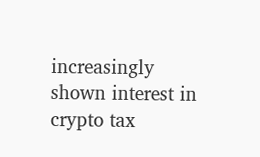increasingly shown interest in crypto tax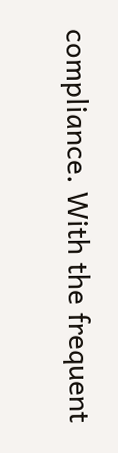compliance. With the frequent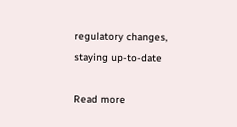regulatory changes, staying up-to-date

Read more